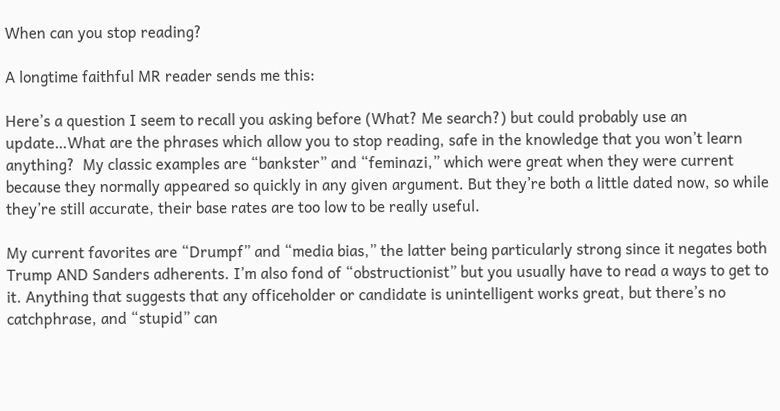When can you stop reading?

A longtime faithful MR reader sends me this:

Here’s a question I seem to recall you asking before (What? Me search?) but could probably use an update…What are the phrases which allow you to stop reading, safe in the knowledge that you won’t learn anything?  My classic examples are “bankster” and “feminazi,” which were great when they were current because they normally appeared so quickly in any given argument. But they’re both a little dated now, so while they’re still accurate, their base rates are too low to be really useful.

My current favorites are “Drumpf” and “media bias,” the latter being particularly strong since it negates both Trump AND Sanders adherents. I’m also fond of “obstructionist” but you usually have to read a ways to get to it. Anything that suggests that any officeholder or candidate is unintelligent works great, but there’s no catchphrase, and “stupid” can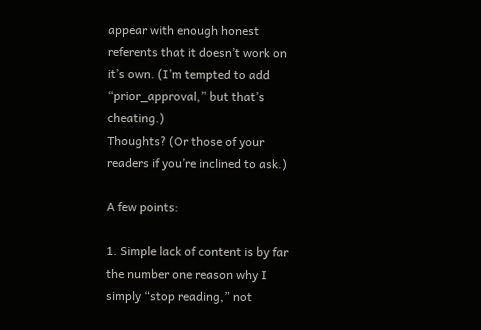appear with enough honest referents that it doesn’t work on it’s own. (I’m tempted to add “prior_approval,” but that’s cheating.)
Thoughts? (Or those of your readers if you’re inclined to ask.)

A few points:

1. Simple lack of content is by far the number one reason why I simply “stop reading,” not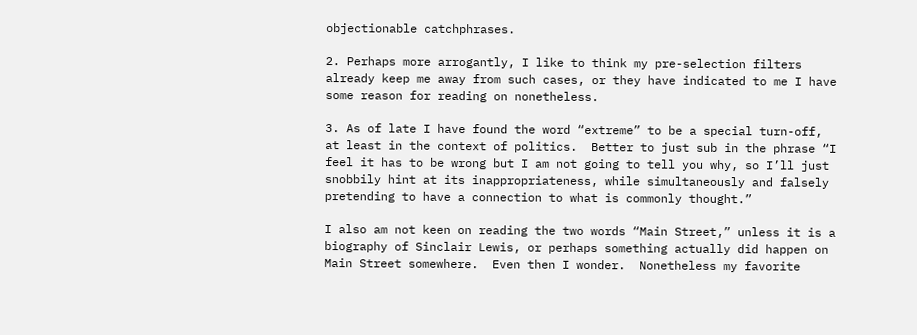objectionable catchphrases.

2. Perhaps more arrogantly, I like to think my pre-selection filters already keep me away from such cases, or they have indicated to me I have some reason for reading on nonetheless.

3. As of late I have found the word “extreme” to be a special turn-off, at least in the context of politics.  Better to just sub in the phrase “I feel it has to be wrong but I am not going to tell you why, so I’ll just snobbily hint at its inappropriateness, while simultaneously and falsely pretending to have a connection to what is commonly thought.”

I also am not keen on reading the two words “Main Street,” unless it is a biography of Sinclair Lewis, or perhaps something actually did happen on Main Street somewhere.  Even then I wonder.  Nonetheless my favorite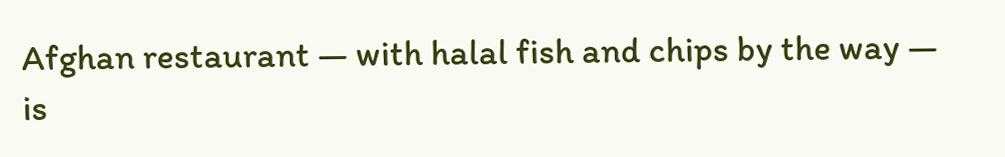Afghan restaurant — with halal fish and chips by the way — is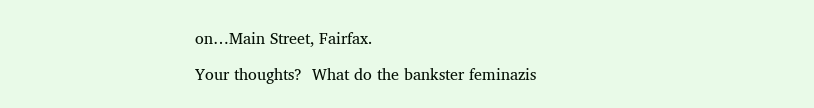on…Main Street, Fairfax.

Your thoughts?  What do the bankster feminazis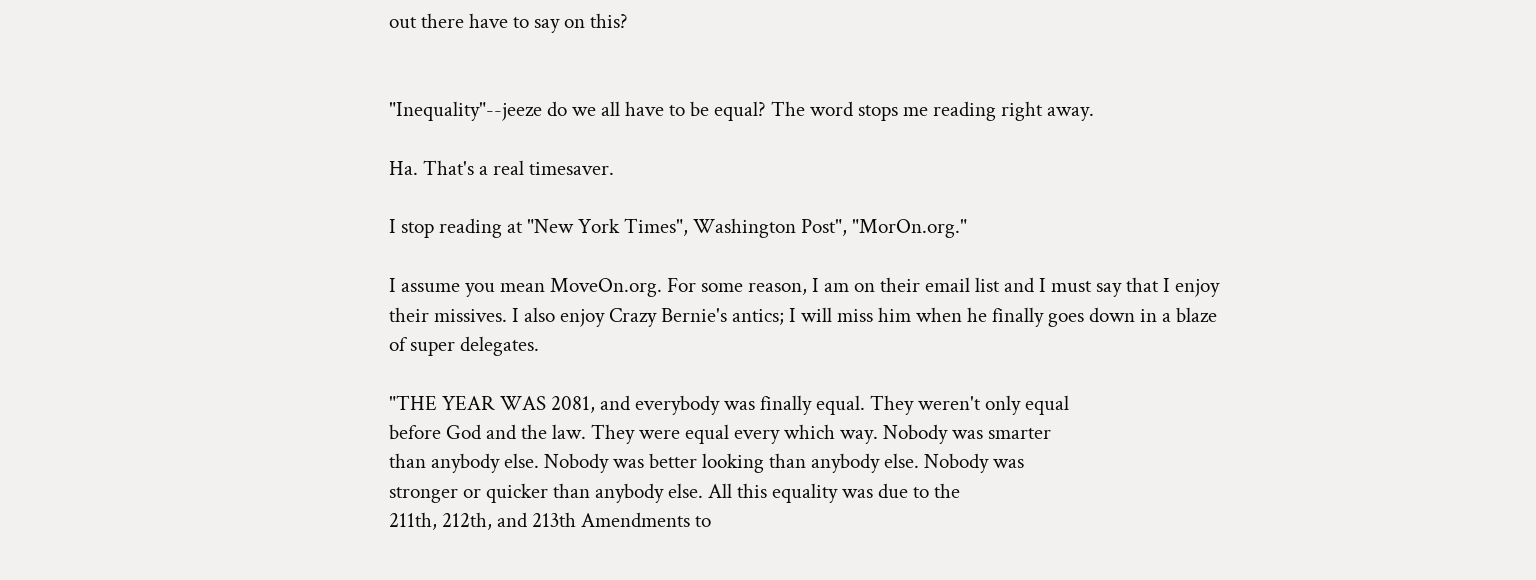out there have to say on this?


"Inequality"--jeeze do we all have to be equal? The word stops me reading right away.

Ha. That's a real timesaver.

I stop reading at "New York Times", Washington Post", "MorOn.org."

I assume you mean MoveOn.org. For some reason, I am on their email list and I must say that I enjoy their missives. I also enjoy Crazy Bernie's antics; I will miss him when he finally goes down in a blaze of super delegates.

"THE YEAR WAS 2081, and everybody was finally equal. They weren't only equal
before God and the law. They were equal every which way. Nobody was smarter
than anybody else. Nobody was better looking than anybody else. Nobody was
stronger or quicker than anybody else. All this equality was due to the
211th, 212th, and 213th Amendments to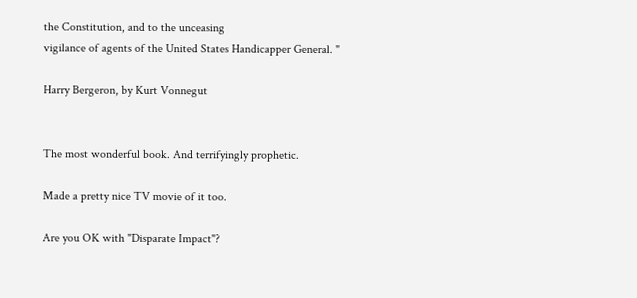the Constitution, and to the unceasing
vigilance of agents of the United States Handicapper General. "

Harry Bergeron, by Kurt Vonnegut


The most wonderful book. And terrifyingly prophetic.

Made a pretty nice TV movie of it too.

Are you OK with "Disparate Impact"?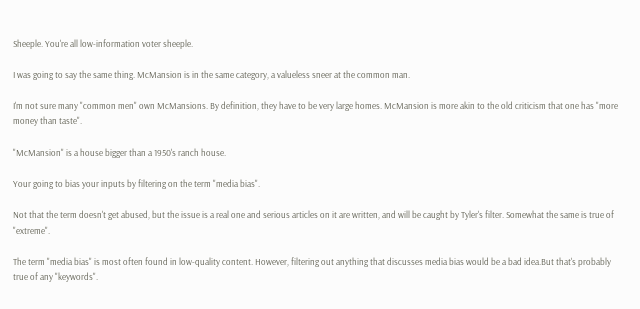Sheeple. You're all low-information voter sheeple.

I was going to say the same thing. McMansion is in the same category, a valueless sneer at the common man.

I'm not sure many "common men" own McMansions. By definition, they have to be very large homes. McMansion is more akin to the old criticism that one has "more money than taste".

"McMansion" is a house bigger than a 1950's ranch house.

Your going to bias your inputs by filtering on the term "media bias".

Not that the term doesn't get abused, but the issue is a real one and serious articles on it are written, and will be caught by Tyler's filter. Somewhat the same is true of "extreme".

The term "media bias" is most often found in low-quality content. However, filtering out anything that discusses media bias would be a bad idea.But that's probably true of any "keywords".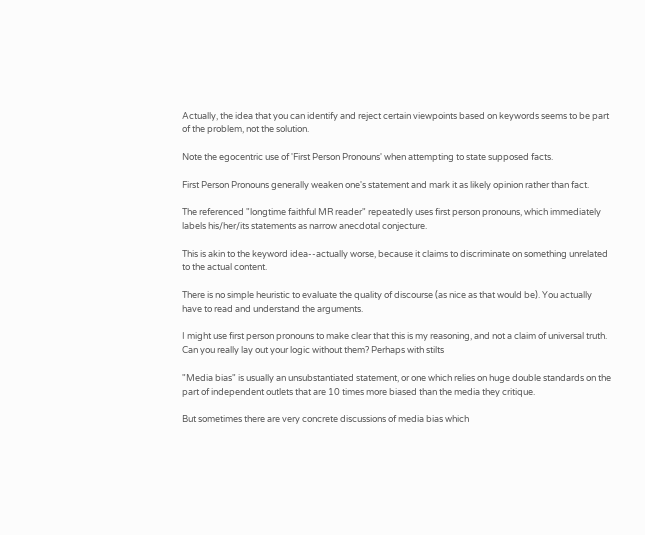Actually, the idea that you can identify and reject certain viewpoints based on keywords seems to be part of the problem, not the solution.

Note the egocentric use of 'First Person Pronouns' when attempting to state supposed facts.

First Person Pronouns generally weaken one's statement and mark it as likely opinion rather than fact.

The referenced "longtime faithful MR reader" repeatedly uses first person pronouns, which immediately labels his/her/its statements as narrow anecdotal conjecture.

This is akin to the keyword idea--actually worse, because it claims to discriminate on something unrelated to the actual content.

There is no simple heuristic to evaluate the quality of discourse (as nice as that would be). You actually have to read and understand the arguments.

I might use first person pronouns to make clear that this is my reasoning, and not a claim of universal truth. Can you really lay out your logic without them? Perhaps with stilts

"Media bias" is usually an unsubstantiated statement, or one which relies on huge double standards on the part of independent outlets that are 10 times more biased than the media they critique.

But sometimes there are very concrete discussions of media bias which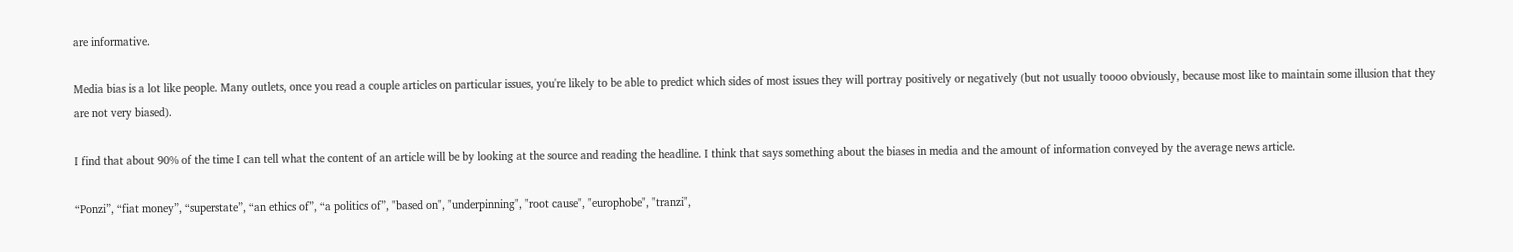are informative.

Media bias is a lot like people. Many outlets, once you read a couple articles on particular issues, you're likely to be able to predict which sides of most issues they will portray positively or negatively (but not usually toooo obviously, because most like to maintain some illusion that they are not very biased).

I find that about 90% of the time I can tell what the content of an article will be by looking at the source and reading the headline. I think that says something about the biases in media and the amount of information conveyed by the average news article.

“Ponzi”, “fiat money”, “superstate”, “an ethics of”, “a politics of”, "based on", "underpinning", "root cause", "europhobe", "tranzi",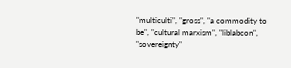"multiculti", "gross", "a commodity to be", "cultural marxism", "liblabcon", "sovereignty"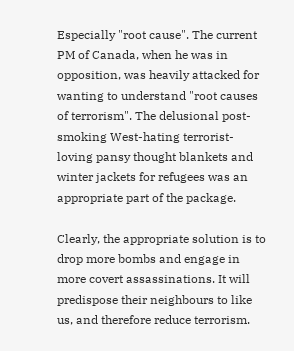Especially "root cause". The current PM of Canada, when he was in opposition, was heavily attacked for wanting to understand "root causes of terrorism". The delusional post-smoking West-hating terrorist-loving pansy thought blankets and winter jackets for refugees was an appropriate part of the package.

Clearly, the appropriate solution is to drop more bombs and engage in more covert assassinations. It will predispose their neighbours to like us, and therefore reduce terrorism.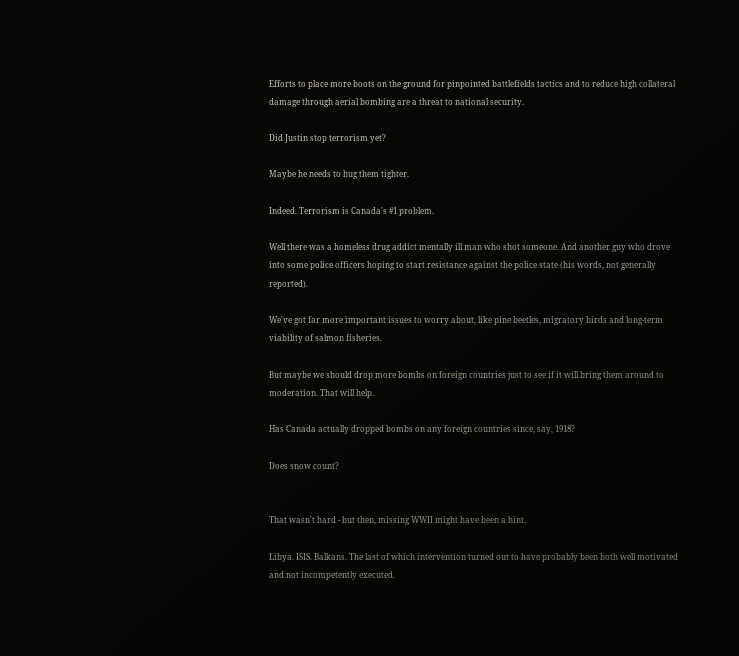Efforts to place more boots on the ground for pinpointed battlefields tactics and to reduce high collateral damage through aerial bombing are a threat to national security.

Did Justin stop terrorism yet?

Maybe he needs to hug them tighter.

Indeed. Terrorism is Canada's #1 problem.

Well there was a homeless drug addict mentally ill man who shot someone. And another guy who drove into some police officers hoping to start resistance against the police state (his words, not generally reported).

We've got far more important issues to worry about, like pine beetles, migratory birds and long-term viability of salmon fisheries.

But maybe we should drop more bombs on foreign countries just to see if it will bring them around to moderation. That will help.

Has Canada actually dropped bombs on any foreign countries since, say, 1918?

Does snow count?


That wasn't hard - but then, missing WWII might have been a hint.

Libya. ISIS. Balkans. The last of which intervention turned out to have probably been both well motivated and not incompetently executed.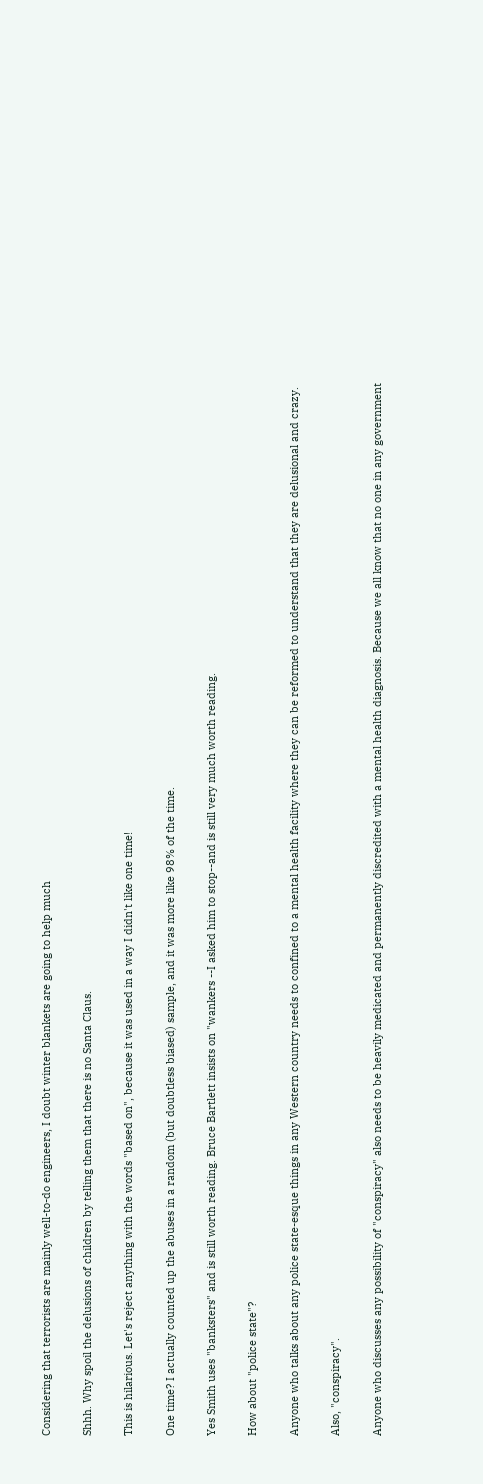Considering that terrorists are mainly well-to-do engineers, I doubt winter blankets are going to help much

Shhh. Why spoil the delusions of children by telling them that there is no Santa Claus.

This is hilarious. Let's reject anything with the words "based on", because it was used in a way I didn't like one time!

One time? I actually counted up the abuses in a random (but doubtless biased) sample, and it was more like 98% of the time.

Yes Smith uses "banksters" and is still worth reading. Bruce Bartlett insists on "wankers --I asked him to stop--and is still very much worth reading.

How about "police state"?

Anyone who talks about any police state-esque things in any Western country needs to confined to a mental health facility where they can be reformed to understand that they are delusional and crazy.

Also, "conspiracy".

Anyone who discusses any possibility of "conspiracy" also needs to be heavily medicated and permanently discredited with a mental health diagnosis. Because we all know that no one in any government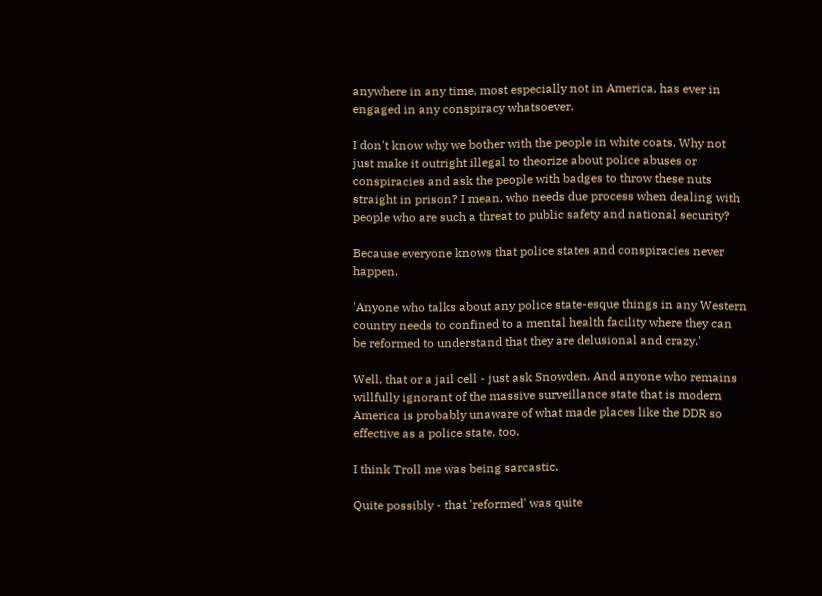anywhere in any time, most especially not in America, has ever in engaged in any conspiracy whatsoever.

I don't know why we bother with the people in white coats. Why not just make it outright illegal to theorize about police abuses or conspiracies and ask the people with badges to throw these nuts straight in prison? I mean, who needs due process when dealing with people who are such a threat to public safety and national security?

Because everyone knows that police states and conspiracies never happen.

'Anyone who talks about any police state-esque things in any Western country needs to confined to a mental health facility where they can be reformed to understand that they are delusional and crazy.'

Well, that or a jail cell - just ask Snowden. And anyone who remains willfully ignorant of the massive surveillance state that is modern America is probably unaware of what made places like the DDR so effective as a police state, too.

I think Troll me was being sarcastic.

Quite possibly - that 'reformed' was quite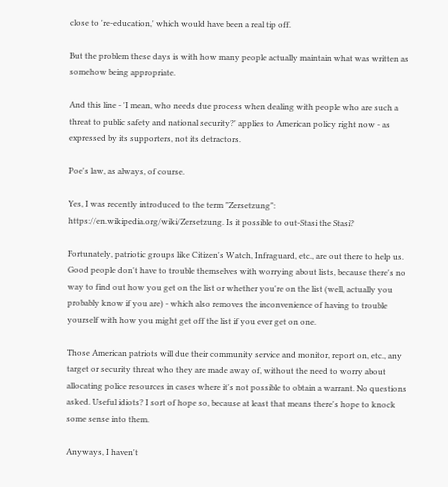close to 're-education,' which would have been a real tip off.

But the problem these days is with how many people actually maintain what was written as somehow being appropriate.

And this line - 'I mean, who needs due process when dealing with people who are such a threat to public safety and national security?' applies to American policy right now - as expressed by its supporters, not its detractors.

Poe's law, as always, of course.

Yes, I was recently introduced to the term "Zersetzung": https://en.wikipedia.org/wiki/Zersetzung. Is it possible to out-Stasi the Stasi?

Fortunately, patriotic groups like Citizen's Watch, Infraguard, etc., are out there to help us. Good people don't have to trouble themselves with worrying about lists, because there's no way to find out how you get on the list or whether you're on the list (well, actually you probably know if you are) - which also removes the inconvenience of having to trouble yourself with how you might get off the list if you ever get on one.

Those American patriots will due their community service and monitor, report on, etc., any target or security threat who they are made away of, without the need to worry about allocating police resources in cases where it's not possible to obtain a warrant. No questions asked. Useful idiots? I sort of hope so, because at least that means there's hope to knock some sense into them.

Anyways, I haven't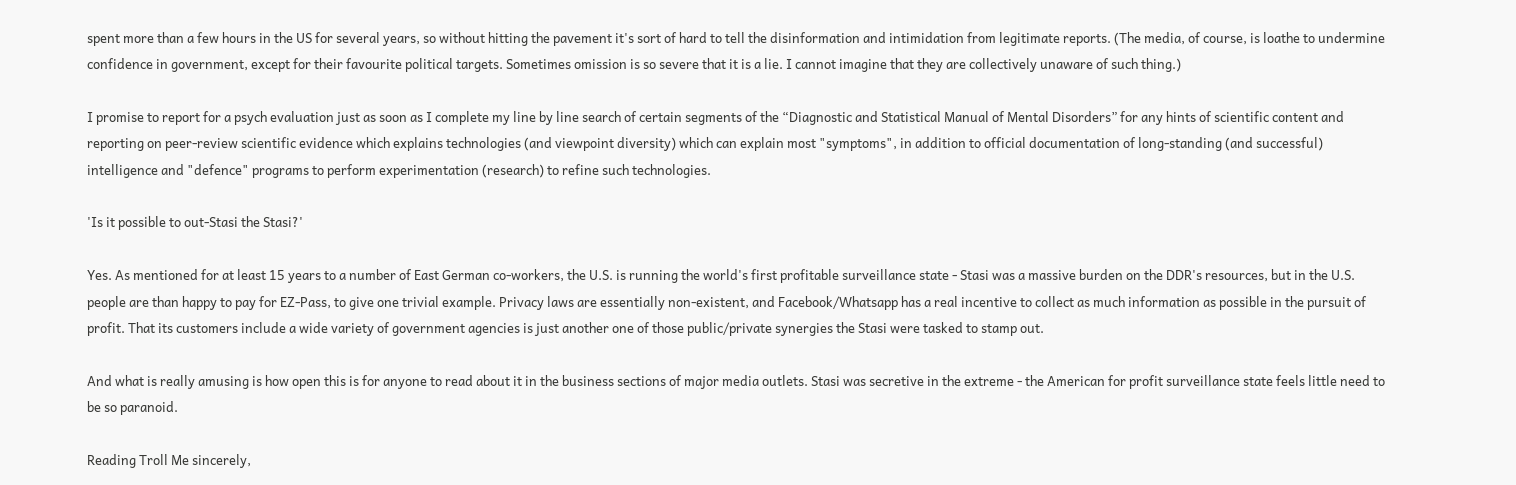spent more than a few hours in the US for several years, so without hitting the pavement it's sort of hard to tell the disinformation and intimidation from legitimate reports. (The media, of course, is loathe to undermine confidence in government, except for their favourite political targets. Sometimes omission is so severe that it is a lie. I cannot imagine that they are collectively unaware of such thing.)

I promise to report for a psych evaluation just as soon as I complete my line by line search of certain segments of the “Diagnostic and Statistical Manual of Mental Disorders” for any hints of scientific content and reporting on peer-review scientific evidence which explains technologies (and viewpoint diversity) which can explain most "symptoms", in addition to official documentation of long-standing (and successful) intelligence and "defence" programs to perform experimentation (research) to refine such technologies.

'Is it possible to out-Stasi the Stasi?'

Yes. As mentioned for at least 15 years to a number of East German co-workers, the U.S. is running the world's first profitable surveillance state - Stasi was a massive burden on the DDR's resources, but in the U.S. people are than happy to pay for EZ-Pass, to give one trivial example. Privacy laws are essentially non-existent, and Facebook/Whatsapp has a real incentive to collect as much information as possible in the pursuit of profit. That its customers include a wide variety of government agencies is just another one of those public/private synergies the Stasi were tasked to stamp out.

And what is really amusing is how open this is for anyone to read about it in the business sections of major media outlets. Stasi was secretive in the extreme - the American for profit surveillance state feels little need to be so paranoid.

Reading Troll Me sincerely,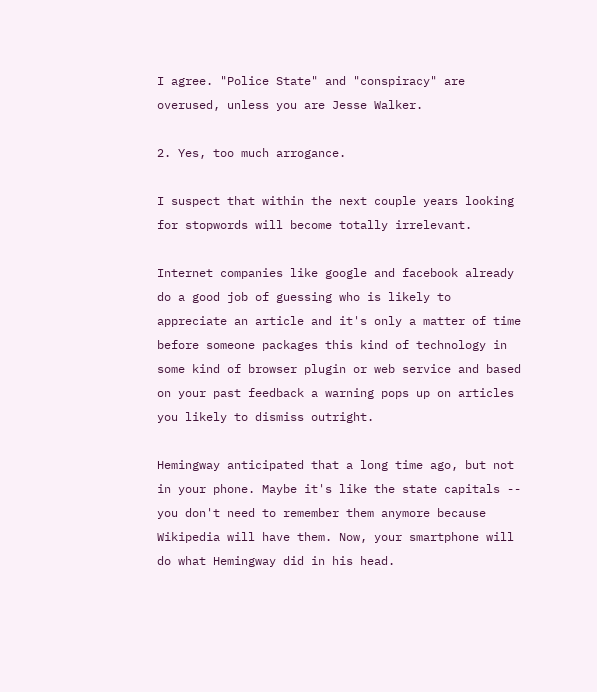I agree. "Police State" and "conspiracy" are overused, unless you are Jesse Walker.

2. Yes, too much arrogance.

I suspect that within the next couple years looking for stopwords will become totally irrelevant.

Internet companies like google and facebook already do a good job of guessing who is likely to appreciate an article and it's only a matter of time before someone packages this kind of technology in some kind of browser plugin or web service and based on your past feedback a warning pops up on articles you likely to dismiss outright.

Hemingway anticipated that a long time ago, but not in your phone. Maybe it's like the state capitals -- you don't need to remember them anymore because Wikipedia will have them. Now, your smartphone will do what Hemingway did in his head.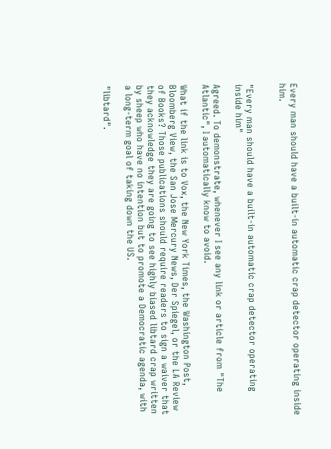Every man should have a built-in automatic crap detector operating inside him.


"Every man should have a built-in automatic crap detector operating inside him"

Agreed. To demonstrate, whenever I see any link or article from "The Atlantic", I automatically know to avoid.

What if the link is to Vox, the New York Times, the Washington Post, Bloomberg View, the San Jose Mercury News, Der Spiegel, or the LA Review of Books? Those publications should require readers to sign a waiver that they acknowledge they are going to see highly biased libtard crap written by sheep who have no intention but to promote a Democratic agenda, with a long-term goal of taking down the US.

"libtard".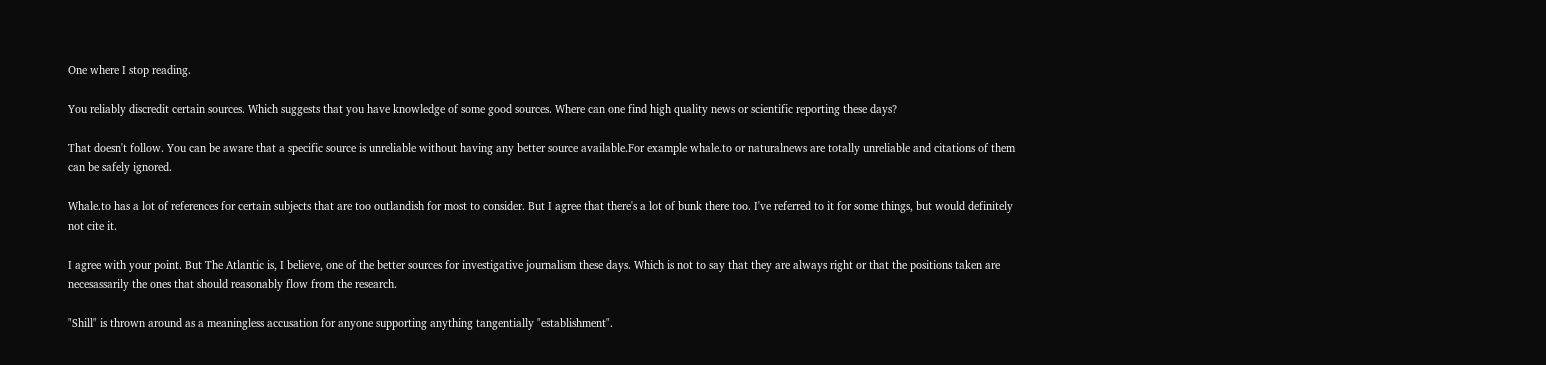One where I stop reading.

You reliably discredit certain sources. Which suggests that you have knowledge of some good sources. Where can one find high quality news or scientific reporting these days?

That doesn't follow. You can be aware that a specific source is unreliable without having any better source available.For example whale.to or naturalnews are totally unreliable and citations of them can be safely ignored.

Whale.to has a lot of references for certain subjects that are too outlandish for most to consider. But I agree that there's a lot of bunk there too. I've referred to it for some things, but would definitely not cite it.

I agree with your point. But The Atlantic is, I believe, one of the better sources for investigative journalism these days. Which is not to say that they are always right or that the positions taken are necesassarily the ones that should reasonably flow from the research.

"Shill" is thrown around as a meaningless accusation for anyone supporting anything tangentially "establishment".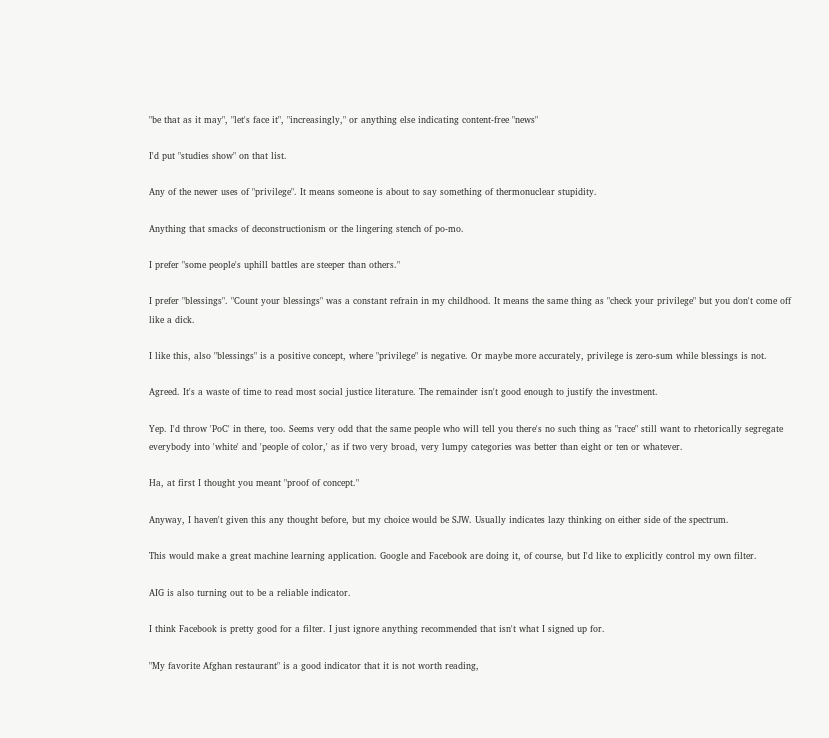"be that as it may", "let's face it", "increasingly," or anything else indicating content-free "news"

I'd put "studies show" on that list.

Any of the newer uses of "privilege". It means someone is about to say something of thermonuclear stupidity.

Anything that smacks of deconstructionism or the lingering stench of po-mo.

I prefer "some people's uphill battles are steeper than others."

I prefer "blessings". "Count your blessings" was a constant refrain in my childhood. It means the same thing as "check your privilege" but you don't come off like a dick.

I like this, also "blessings" is a positive concept, where "privilege" is negative. Or maybe more accurately, privilege is zero-sum while blessings is not.

Agreed. It's a waste of time to read most social justice literature. The remainder isn't good enough to justify the investment.

Yep. I'd throw 'PoC' in there, too. Seems very odd that the same people who will tell you there's no such thing as "race" still want to rhetorically segregate everybody into 'white' and 'people of color,' as if two very broad, very lumpy categories was better than eight or ten or whatever.

Ha, at first I thought you meant "proof of concept."

Anyway, I haven't given this any thought before, but my choice would be SJW. Usually indicates lazy thinking on either side of the spectrum.

This would make a great machine learning application. Google and Facebook are doing it, of course, but I'd like to explicitly control my own filter.

AIG is also turning out to be a reliable indicator.

I think Facebook is pretty good for a filter. I just ignore anything recommended that isn't what I signed up for.

"My favorite Afghan restaurant" is a good indicator that it is not worth reading,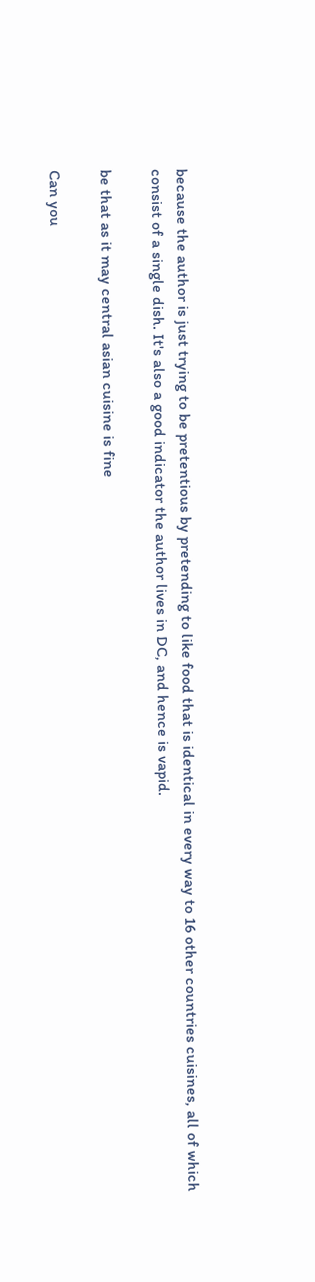because the author is just trying to be pretentious by pretending to like food that is identical in every way to 16 other countries cuisines, all of which consist of a single dish. It's also a good indicator the author lives in DC, and hence is vapid.

be that as it may central asian cuisine is fine

Can you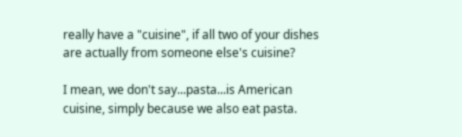really have a "cuisine", if all two of your dishes are actually from someone else's cuisine?

I mean, we don't say...pasta...is American cuisine, simply because we also eat pasta.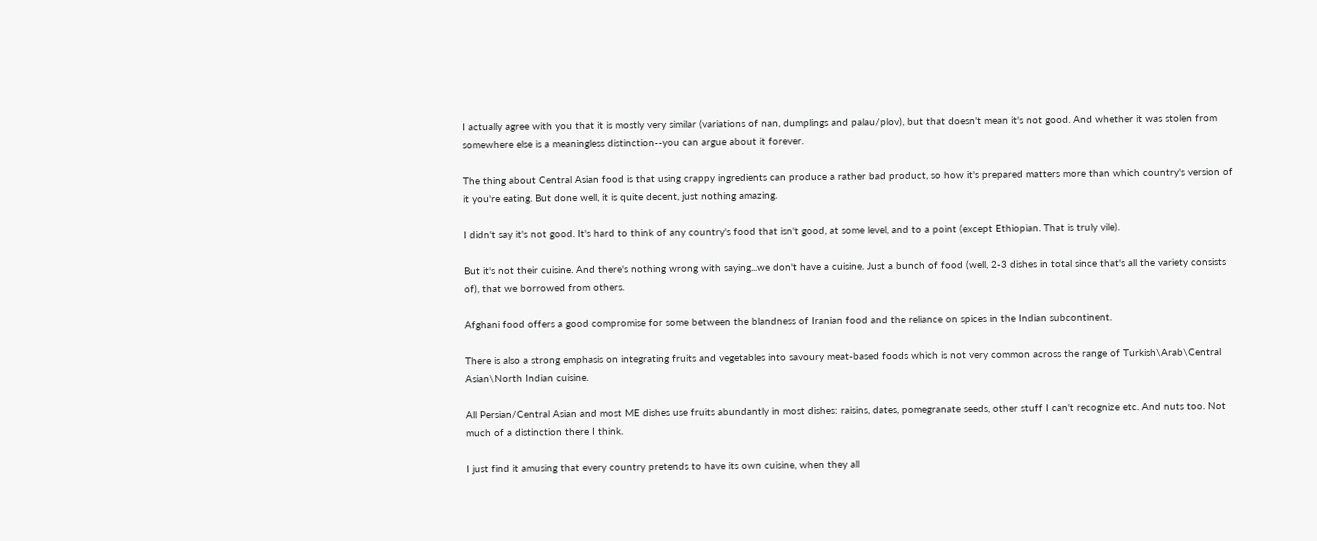I actually agree with you that it is mostly very similar (variations of nan, dumplings and palau/plov), but that doesn't mean it's not good. And whether it was stolen from somewhere else is a meaningless distinction--you can argue about it forever.

The thing about Central Asian food is that using crappy ingredients can produce a rather bad product, so how it's prepared matters more than which country's version of it you're eating. But done well, it is quite decent, just nothing amazing.

I didn't say it's not good. It's hard to think of any country's food that isn't good, at some level, and to a point (except Ethiopian. That is truly vile).

But it's not their cuisine. And there's nothing wrong with saying...we don't have a cuisine. Just a bunch of food (well, 2-3 dishes in total since that's all the variety consists of), that we borrowed from others.

Afghani food offers a good compromise for some between the blandness of Iranian food and the reliance on spices in the Indian subcontinent.

There is also a strong emphasis on integrating fruits and vegetables into savoury meat-based foods which is not very common across the range of Turkish\Arab\Central Asian\North Indian cuisine.

All Persian/Central Asian and most ME dishes use fruits abundantly in most dishes: raisins, dates, pomegranate seeds, other stuff I can't recognize etc. And nuts too. Not much of a distinction there I think.

I just find it amusing that every country pretends to have its own cuisine, when they all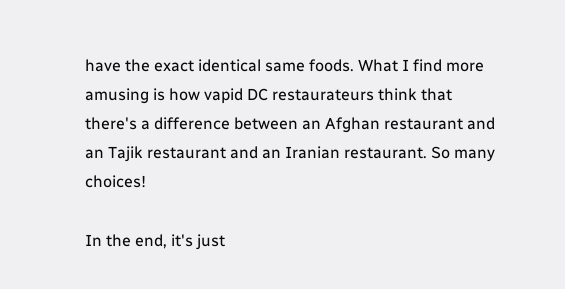have the exact identical same foods. What I find more amusing is how vapid DC restaurateurs think that there's a difference between an Afghan restaurant and an Tajik restaurant and an Iranian restaurant. So many choices!

In the end, it's just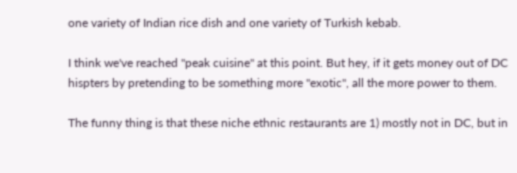one variety of Indian rice dish and one variety of Turkish kebab.

I think we've reached "peak cuisine" at this point. But hey, if it gets money out of DC hispters by pretending to be something more "exotic", all the more power to them.

The funny thing is that these niche ethnic restaurants are 1) mostly not in DC, but in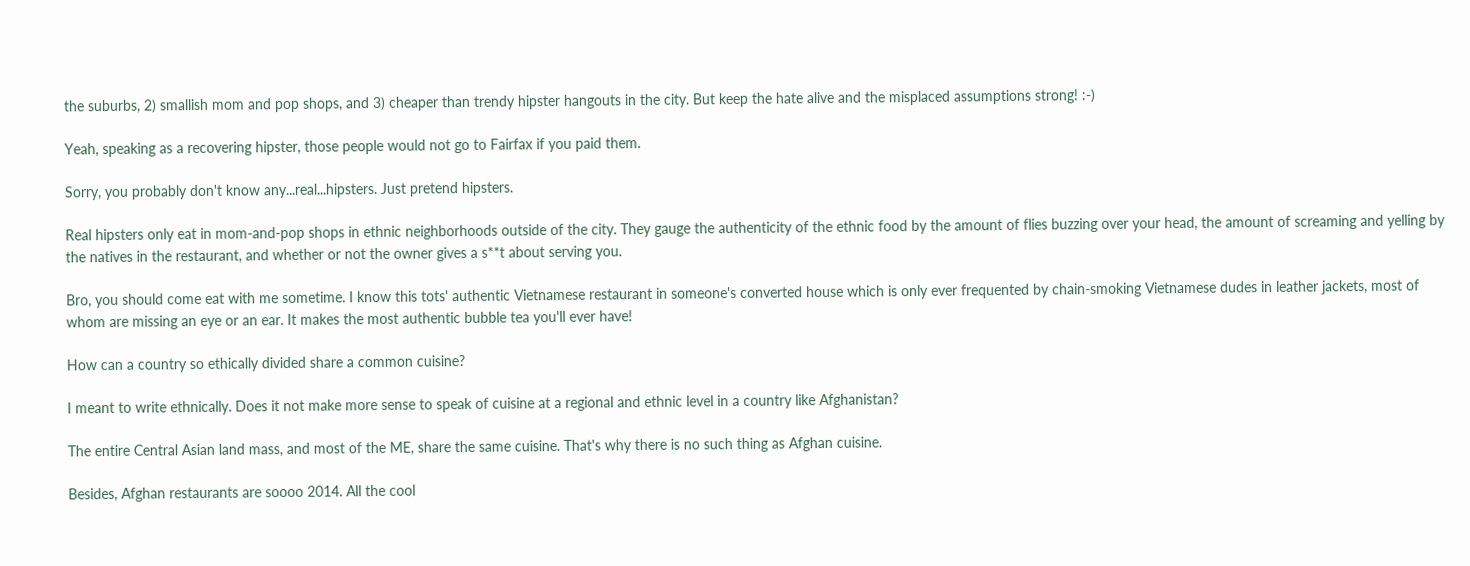the suburbs, 2) smallish mom and pop shops, and 3) cheaper than trendy hipster hangouts in the city. But keep the hate alive and the misplaced assumptions strong! :-)

Yeah, speaking as a recovering hipster, those people would not go to Fairfax if you paid them.

Sorry, you probably don't know any...real...hipsters. Just pretend hipsters.

Real hipsters only eat in mom-and-pop shops in ethnic neighborhoods outside of the city. They gauge the authenticity of the ethnic food by the amount of flies buzzing over your head, the amount of screaming and yelling by the natives in the restaurant, and whether or not the owner gives a s**t about serving you.

Bro, you should come eat with me sometime. I know this tots' authentic Vietnamese restaurant in someone's converted house which is only ever frequented by chain-smoking Vietnamese dudes in leather jackets, most of whom are missing an eye or an ear. It makes the most authentic bubble tea you'll ever have!

How can a country so ethically divided share a common cuisine?

I meant to write ethnically. Does it not make more sense to speak of cuisine at a regional and ethnic level in a country like Afghanistan?

The entire Central Asian land mass, and most of the ME, share the same cuisine. That's why there is no such thing as Afghan cuisine.

Besides, Afghan restaurants are soooo 2014. All the cool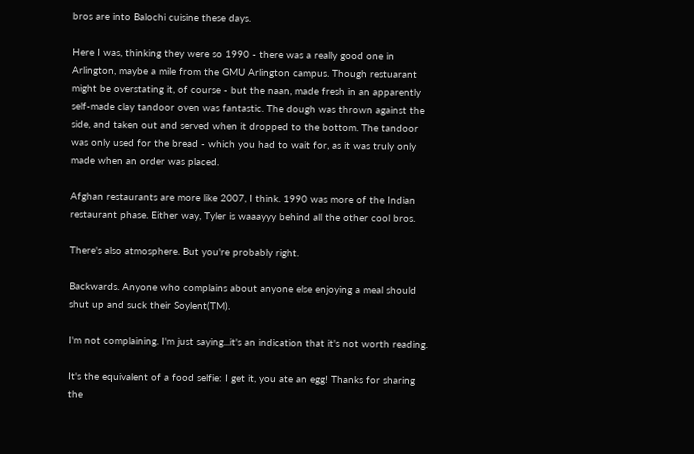bros are into Balochi cuisine these days.

Here I was, thinking they were so 1990 - there was a really good one in Arlington, maybe a mile from the GMU Arlington campus. Though restuarant might be overstating it, of course - but the naan, made fresh in an apparently self-made clay tandoor oven was fantastic. The dough was thrown against the side, and taken out and served when it dropped to the bottom. The tandoor was only used for the bread - which you had to wait for, as it was truly only made when an order was placed.

Afghan restaurants are more like 2007, I think. 1990 was more of the Indian restaurant phase. Either way, Tyler is waaayyy behind all the other cool bros.

There's also atmosphere. But you're probably right.

Backwards. Anyone who complains about anyone else enjoying a meal should shut up and suck their Soylent(TM).

I'm not complaining. I'm just saying...it's an indication that it's not worth reading.

It's the equivalent of a food selfie: I get it, you ate an egg! Thanks for sharing the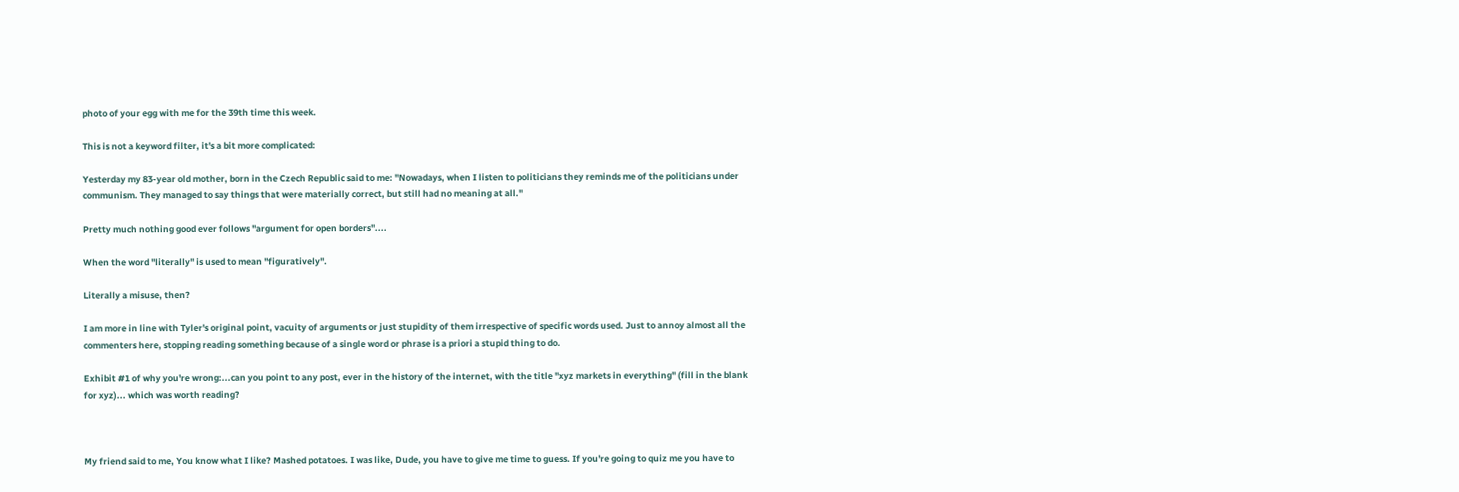photo of your egg with me for the 39th time this week.

This is not a keyword filter, it's a bit more complicated:

Yesterday my 83-year old mother, born in the Czech Republic said to me: "Nowadays, when I listen to politicians they reminds me of the politicians under communism. They managed to say things that were materially correct, but still had no meaning at all."

Pretty much nothing good ever follows "argument for open borders"....

When the word "literally" is used to mean "figuratively".

Literally a misuse, then?

I am more in line with Tyler's original point, vacuity of arguments or just stupidity of them irrespective of specific words used. Just to annoy almost all the commenters here, stopping reading something because of a single word or phrase is a priori a stupid thing to do.

Exhibit #1 of why you're wrong:...can you point to any post, ever in the history of the internet, with the title "xyz markets in everything" (fill in the blank for xyz)... which was worth reading?



My friend said to me, You know what I like? Mashed potatoes. I was like, Dude, you have to give me time to guess. If you're going to quiz me you have to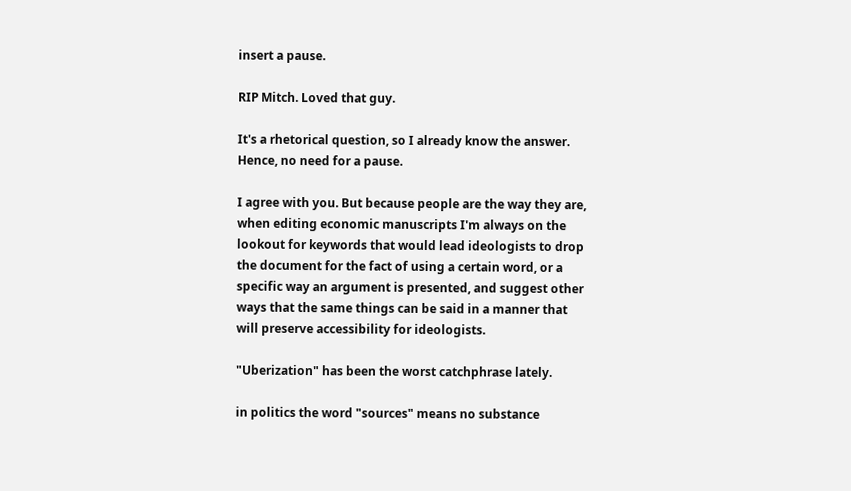insert a pause.

RIP Mitch. Loved that guy.

It's a rhetorical question, so I already know the answer. Hence, no need for a pause.

I agree with you. But because people are the way they are, when editing economic manuscripts I'm always on the lookout for keywords that would lead ideologists to drop the document for the fact of using a certain word, or a specific way an argument is presented, and suggest other ways that the same things can be said in a manner that will preserve accessibility for ideologists.

"Uberization" has been the worst catchphrase lately.

in politics the word "sources" means no substance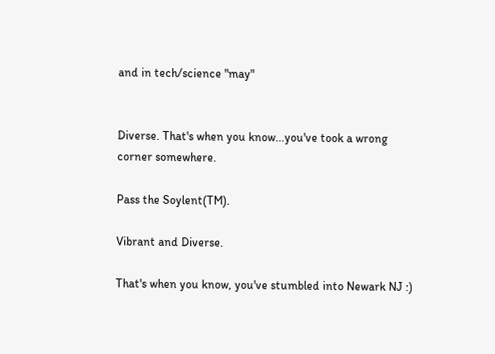and in tech/science "may"


Diverse. That's when you know...you've took a wrong corner somewhere.

Pass the Soylent(TM).

Vibrant and Diverse.

That's when you know, you've stumbled into Newark NJ :)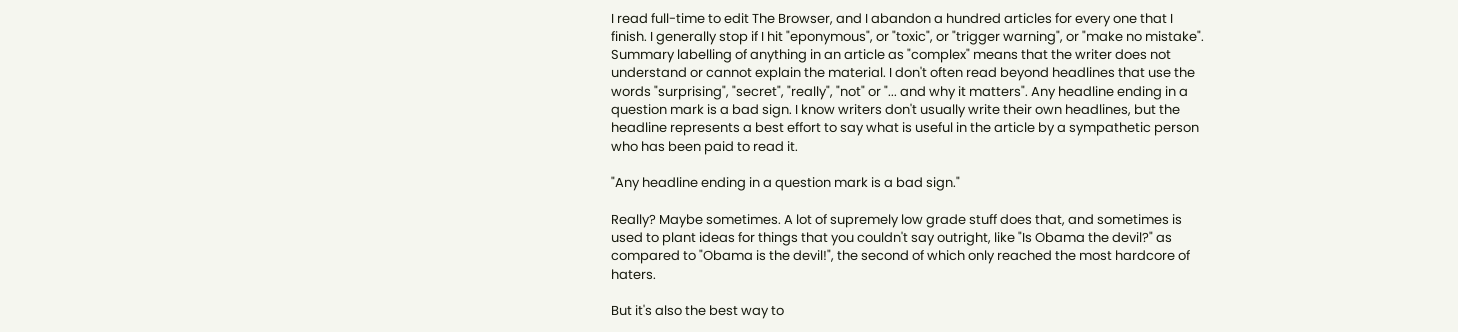I read full-time to edit The Browser, and I abandon a hundred articles for every one that I finish. I generally stop if I hit "eponymous", or "toxic", or "trigger warning", or "make no mistake". Summary labelling of anything in an article as "complex" means that the writer does not understand or cannot explain the material. I don't often read beyond headlines that use the words "surprising", "secret", "really", "not" or "... and why it matters". Any headline ending in a question mark is a bad sign. I know writers don't usually write their own headlines, but the headline represents a best effort to say what is useful in the article by a sympathetic person who has been paid to read it.

"Any headline ending in a question mark is a bad sign."

Really? Maybe sometimes. A lot of supremely low grade stuff does that, and sometimes is used to plant ideas for things that you couldn't say outright, like "Is Obama the devil?" as compared to "Obama is the devil!", the second of which only reached the most hardcore of haters.

But it's also the best way to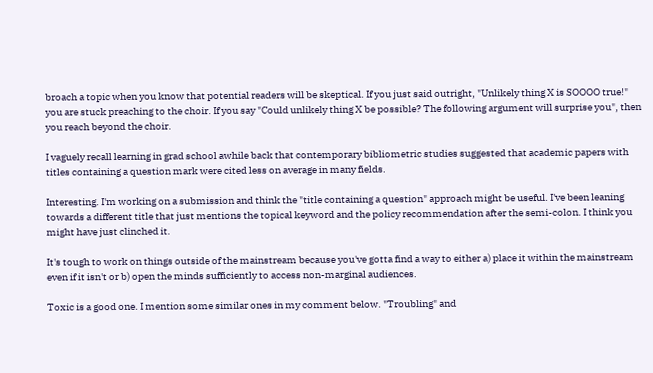broach a topic when you know that potential readers will be skeptical. If you just said outright, "Unlikely thing X is SOOOO true!" you are stuck preaching to the choir. If you say "Could unlikely thing X be possible? The following argument will surprise you", then you reach beyond the choir.

I vaguely recall learning in grad school awhile back that contemporary bibliometric studies suggested that academic papers with titles containing a question mark were cited less on average in many fields.

Interesting. I'm working on a submission and think the "title containing a question" approach might be useful. I've been leaning towards a different title that just mentions the topical keyword and the policy recommendation after the semi-colon. I think you might have just clinched it.

It's tough to work on things outside of the mainstream because you've gotta find a way to either a) place it within the mainstream even if it isn't or b) open the minds sufficiently to access non-marginal audiences.

Toxic is a good one. I mention some similar ones in my comment below. "Troubling" and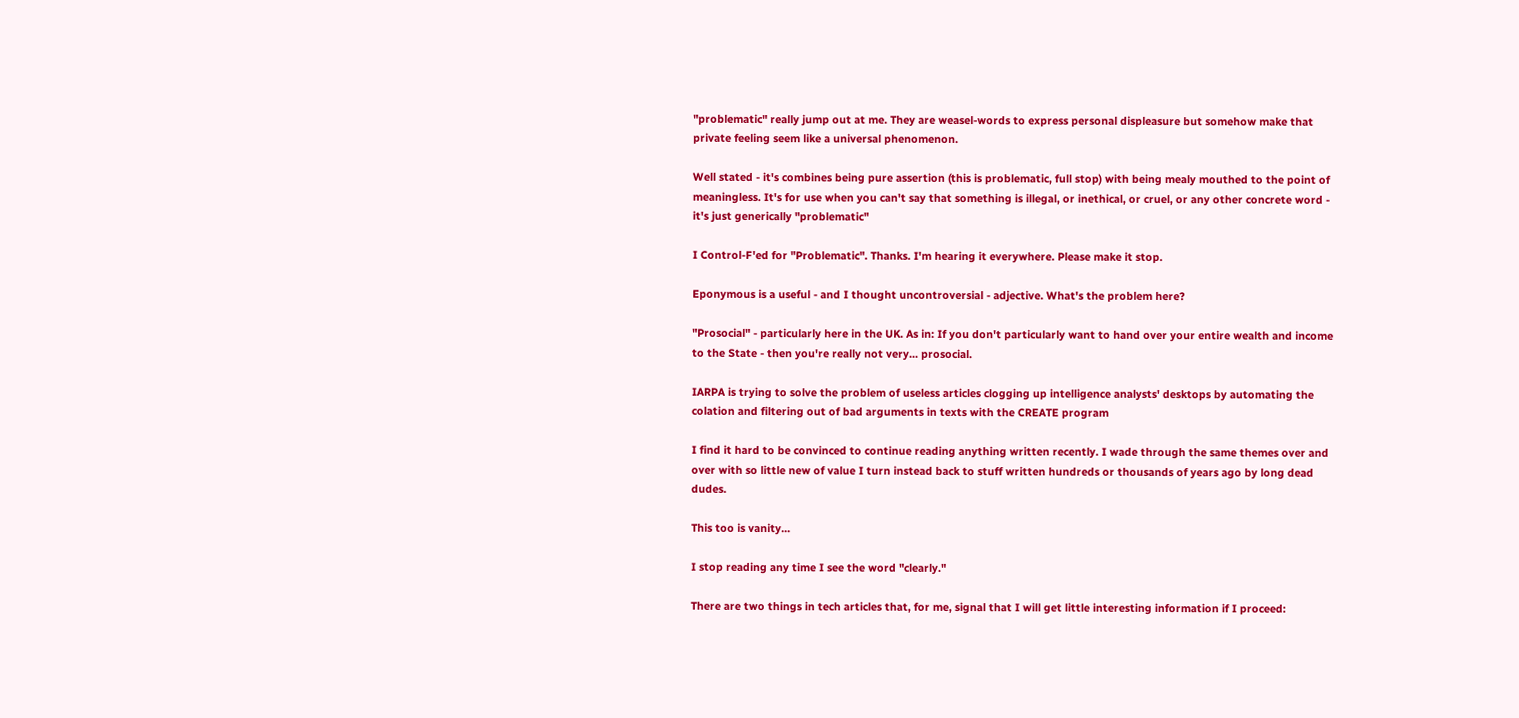"problematic" really jump out at me. They are weasel-words to express personal displeasure but somehow make that private feeling seem like a universal phenomenon.

Well stated - it's combines being pure assertion (this is problematic, full stop) with being mealy mouthed to the point of meaningless. It's for use when you can't say that something is illegal, or inethical, or cruel, or any other concrete word - it's just generically "problematic"

I Control-F'ed for "Problematic". Thanks. I'm hearing it everywhere. Please make it stop.

Eponymous is a useful - and I thought uncontroversial - adjective. What's the problem here?

"Prosocial" - particularly here in the UK. As in: If you don't particularly want to hand over your entire wealth and income to the State - then you're really not very... prosocial.

IARPA is trying to solve the problem of useless articles clogging up intelligence analysts' desktops by automating the colation and filtering out of bad arguments in texts with the CREATE program

I find it hard to be convinced to continue reading anything written recently. I wade through the same themes over and over with so little new of value I turn instead back to stuff written hundreds or thousands of years ago by long dead dudes.

This too is vanity...

I stop reading any time I see the word "clearly."

There are two things in tech articles that, for me, signal that I will get little interesting information if I proceed: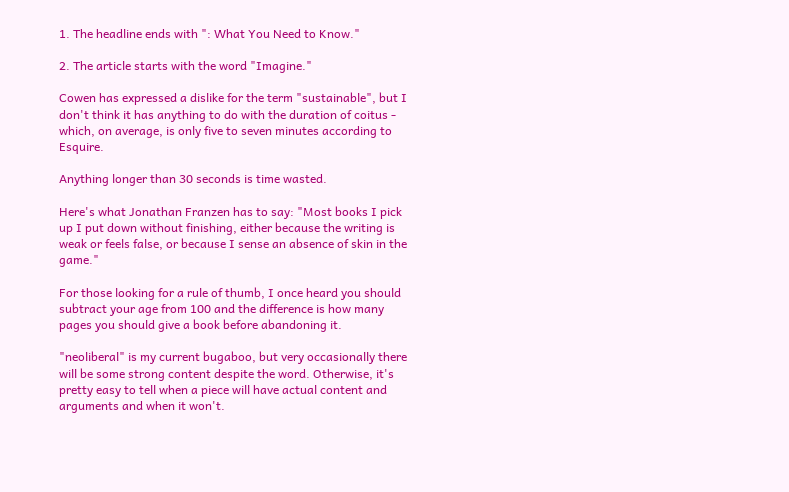1. The headline ends with ": What You Need to Know."

2. The article starts with the word "Imagine."

Cowen has expressed a dislike for the term "sustainable", but I don't think it has anything to do with the duration of coitus - which, on average, is only five to seven minutes according to Esquire.

Anything longer than 30 seconds is time wasted.

Here's what Jonathan Franzen has to say: "Most books I pick up I put down without finishing, either because the writing is weak or feels false, or because I sense an absence of skin in the game."

For those looking for a rule of thumb, I once heard you should subtract your age from 100 and the difference is how many pages you should give a book before abandoning it.

"neoliberal" is my current bugaboo, but very occasionally there will be some strong content despite the word. Otherwise, it's pretty easy to tell when a piece will have actual content and arguments and when it won't.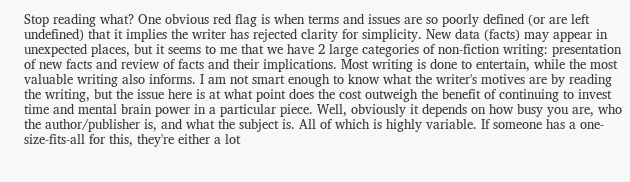Stop reading what? One obvious red flag is when terms and issues are so poorly defined (or are left undefined) that it implies the writer has rejected clarity for simplicity. New data (facts) may appear in unexpected places, but it seems to me that we have 2 large categories of non-fiction writing: presentation of new facts and review of facts and their implications. Most writing is done to entertain, while the most valuable writing also informs. I am not smart enough to know what the writer's motives are by reading the writing, but the issue here is at what point does the cost outweigh the benefit of continuing to invest time and mental brain power in a particular piece. Well, obviously it depends on how busy you are, who the author/publisher is, and what the subject is. All of which is highly variable. If someone has a one-size-fits-all for this, they're either a lot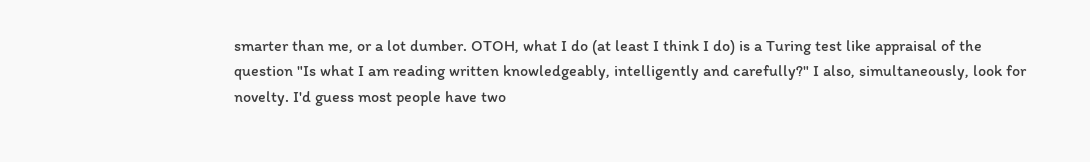smarter than me, or a lot dumber. OTOH, what I do (at least I think I do) is a Turing test like appraisal of the question "Is what I am reading written knowledgeably, intelligently and carefully?" I also, simultaneously, look for novelty. I'd guess most people have two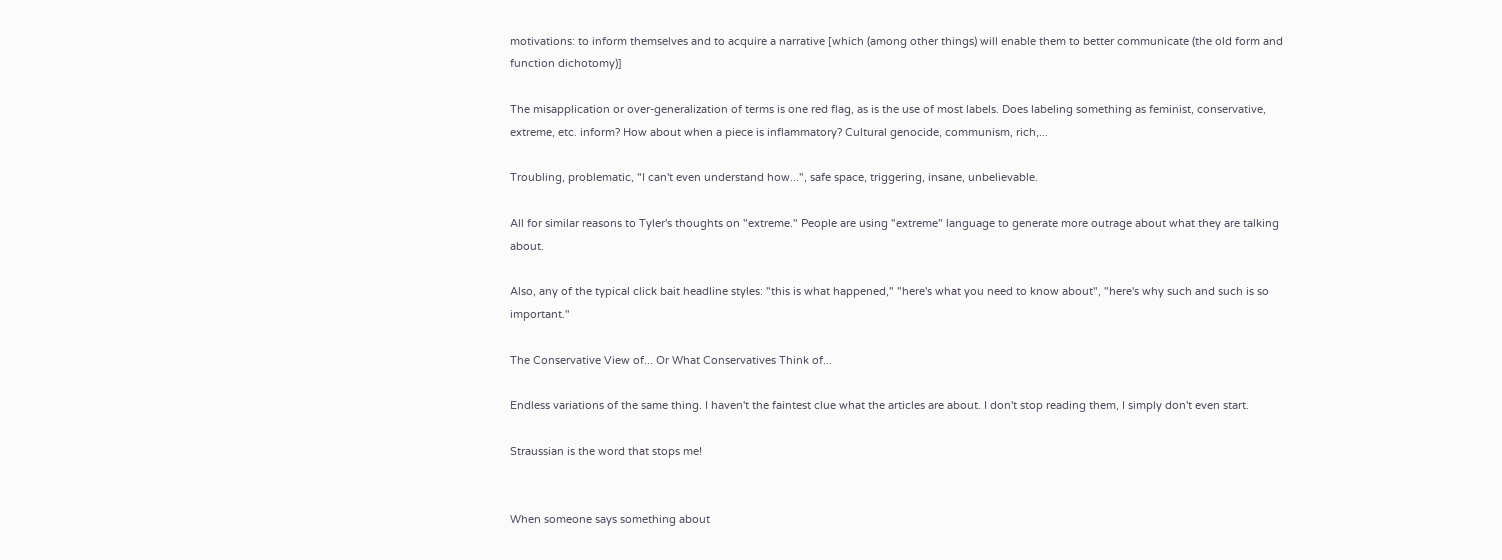motivations: to inform themselves and to acquire a narrative [which (among other things) will enable them to better communicate (the old form and function dichotomy)]

The misapplication or over-generalization of terms is one red flag, as is the use of most labels. Does labeling something as feminist, conservative, extreme, etc. inform? How about when a piece is inflammatory? Cultural genocide, communism, rich,...

Troubling, problematic, "I can't even understand how...", safe space, triggering, insane, unbelievable.

All for similar reasons to Tyler's thoughts on "extreme." People are using "extreme" language to generate more outrage about what they are talking about.

Also, any of the typical click bait headline styles: "this is what happened," "here's what you need to know about", "here's why such and such is so important."

The Conservative View of... Or What Conservatives Think of...

Endless variations of the same thing. I haven't the faintest clue what the articles are about. I don't stop reading them, I simply don't even start.

Straussian is the word that stops me!


When someone says something about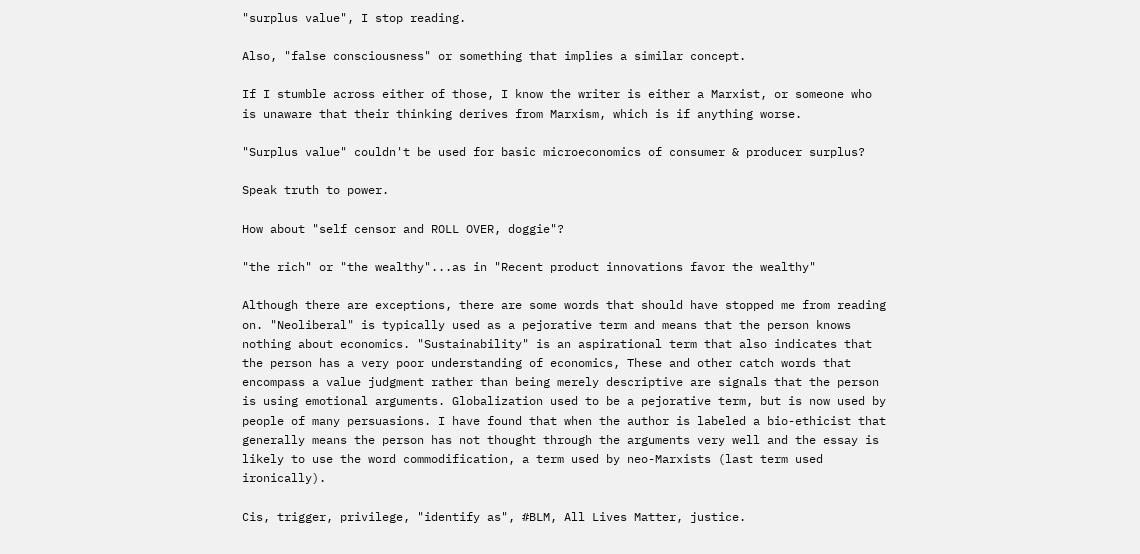"surplus value", I stop reading.

Also, "false consciousness" or something that implies a similar concept.

If I stumble across either of those, I know the writer is either a Marxist, or someone who is unaware that their thinking derives from Marxism, which is if anything worse.

"Surplus value" couldn't be used for basic microeconomics of consumer & producer surplus?

Speak truth to power.

How about "self censor and ROLL OVER, doggie"?

"the rich" or "the wealthy"...as in "Recent product innovations favor the wealthy"

Although there are exceptions, there are some words that should have stopped me from reading on. "Neoliberal" is typically used as a pejorative term and means that the person knows nothing about economics. "Sustainability" is an aspirational term that also indicates that the person has a very poor understanding of economics, These and other catch words that encompass a value judgment rather than being merely descriptive are signals that the person is using emotional arguments. Globalization used to be a pejorative term, but is now used by people of many persuasions. I have found that when the author is labeled a bio-ethicist that generally means the person has not thought through the arguments very well and the essay is likely to use the word commodification, a term used by neo-Marxists (last term used ironically).

Cis, trigger, privilege, "identify as", #BLM, All Lives Matter, justice.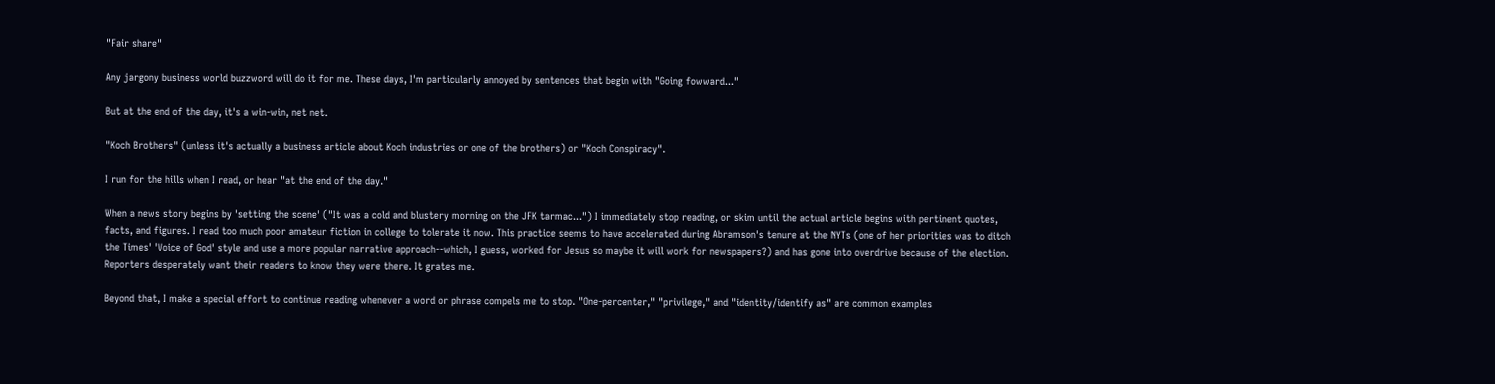"Fair share"

Any jargony business world buzzword will do it for me. These days, I'm particularly annoyed by sentences that begin with "Going fowward..."

But at the end of the day, it's a win-win, net net.

"Koch Brothers" (unless it's actually a business article about Koch industries or one of the brothers) or "Koch Conspiracy".

I run for the hills when I read, or hear "at the end of the day."

When a news story begins by 'setting the scene' ("It was a cold and blustery morning on the JFK tarmac...") I immediately stop reading, or skim until the actual article begins with pertinent quotes, facts, and figures. I read too much poor amateur fiction in college to tolerate it now. This practice seems to have accelerated during Abramson's tenure at the NYTs (one of her priorities was to ditch the Times' 'Voice of God' style and use a more popular narrative approach--which, I guess, worked for Jesus so maybe it will work for newspapers?) and has gone into overdrive because of the election. Reporters desperately want their readers to know they were there. It grates me.

Beyond that, I make a special effort to continue reading whenever a word or phrase compels me to stop. "One-percenter," "privilege," and "identity/identify as" are common examples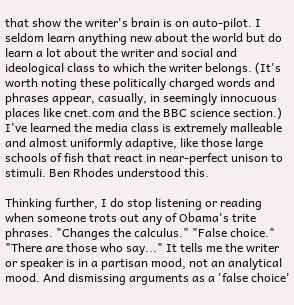that show the writer's brain is on auto-pilot. I seldom learn anything new about the world but do learn a lot about the writer and social and ideological class to which the writer belongs. (It's worth noting these politically charged words and phrases appear, casually, in seemingly innocuous places like cnet.com and the BBC science section.) I've learned the media class is extremely malleable and almost uniformly adaptive, like those large schools of fish that react in near-perfect unison to stimuli. Ben Rhodes understood this.

Thinking further, I do stop listening or reading when someone trots out any of Obama's trite phrases. "Changes the calculus." "False choice." "There are those who say..." It tells me the writer or speaker is in a partisan mood, not an analytical mood. And dismissing arguments as a 'false choice'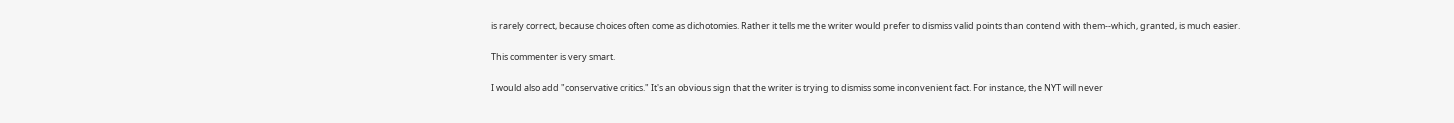is rarely correct, because choices often come as dichotomies. Rather it tells me the writer would prefer to dismiss valid points than contend with them--which, granted, is much easier.

This commenter is very smart.

I would also add "conservative critics." It's an obvious sign that the writer is trying to dismiss some inconvenient fact. For instance, the NYT will never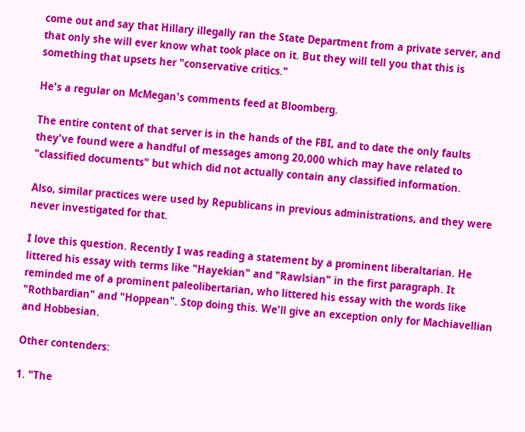come out and say that Hillary illegally ran the State Department from a private server, and that only she will ever know what took place on it. But they will tell you that this is something that upsets her "conservative critics."

He's a regular on McMegan's comments feed at Bloomberg.

The entire content of that server is in the hands of the FBI, and to date the only faults they've found were a handful of messages among 20,000 which may have related to "classified documents" but which did not actually contain any classified information.

Also, similar practices were used by Republicans in previous administrations, and they were never investigated for that.

I love this question. Recently I was reading a statement by a prominent liberaltarian. He littered his essay with terms like "Hayekian" and "Rawlsian" in the first paragraph. It reminded me of a prominent paleolibertarian, who littered his essay with the words like "Rothbardian" and "Hoppean". Stop doing this. We'll give an exception only for Machiavellian and Hobbesian.

Other contenders:

1. "The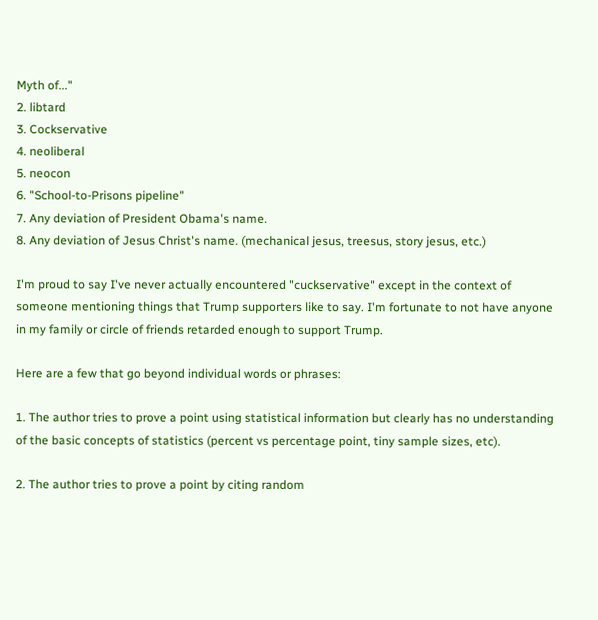Myth of..."
2. libtard
3. Cockservative
4. neoliberal
5. neocon
6. "School-to-Prisons pipeline"
7. Any deviation of President Obama's name.
8. Any deviation of Jesus Christ's name. (mechanical jesus, treesus, story jesus, etc.)

I'm proud to say I've never actually encountered "cuckservative" except in the context of someone mentioning things that Trump supporters like to say. I'm fortunate to not have anyone in my family or circle of friends retarded enough to support Trump.

Here are a few that go beyond individual words or phrases:

1. The author tries to prove a point using statistical information but clearly has no understanding of the basic concepts of statistics (percent vs percentage point, tiny sample sizes, etc).

2. The author tries to prove a point by citing random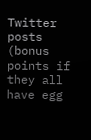Twitter posts (bonus points if they all have egg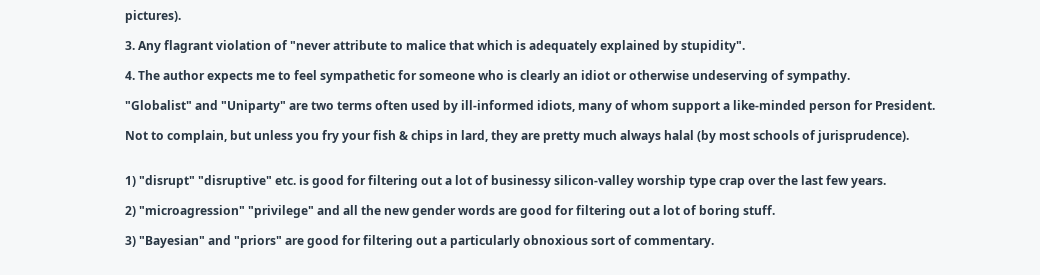pictures).

3. Any flagrant violation of "never attribute to malice that which is adequately explained by stupidity".

4. The author expects me to feel sympathetic for someone who is clearly an idiot or otherwise undeserving of sympathy.

"Globalist" and "Uniparty" are two terms often used by ill-informed idiots, many of whom support a like-minded person for President.

Not to complain, but unless you fry your fish & chips in lard, they are pretty much always halal (by most schools of jurisprudence).


1) "disrupt" "disruptive" etc. is good for filtering out a lot of businessy silicon-valley worship type crap over the last few years.

2) "microagression" "privilege" and all the new gender words are good for filtering out a lot of boring stuff.

3) "Bayesian" and "priors" are good for filtering out a particularly obnoxious sort of commentary.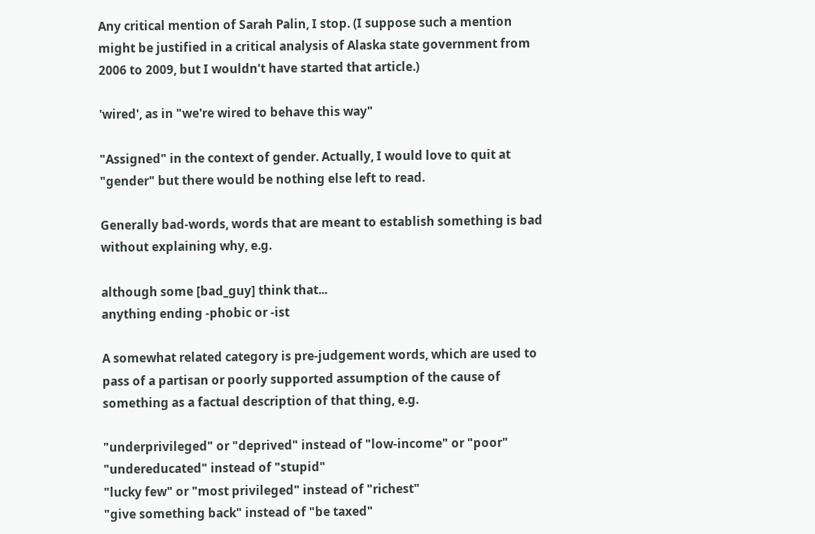Any critical mention of Sarah Palin, I stop. (I suppose such a mention might be justified in a critical analysis of Alaska state government from 2006 to 2009, but I wouldn't have started that article.)

'wired', as in "we're wired to behave this way"

"Assigned" in the context of gender. Actually, I would love to quit at "gender" but there would be nothing else left to read.

Generally bad-words, words that are meant to establish something is bad without explaining why, e.g.

although some [bad_guy] think that...
anything ending -phobic or -ist

A somewhat related category is pre-judgement words, which are used to pass of a partisan or poorly supported assumption of the cause of something as a factual description of that thing, e.g.

"underprivileged" or "deprived" instead of "low-income" or "poor"
"undereducated" instead of "stupid"
"lucky few" or "most privileged" instead of "richest"
"give something back" instead of "be taxed"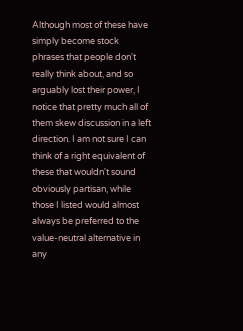Although most of these have simply become stock phrases that people don't really think about, and so arguably lost their power, I notice that pretty much all of them skew discussion in a left direction. I am not sure I can think of a right equivalent of these that wouldn't sound obviously partisan, while those I listed would almost always be preferred to the value-neutral alternative in any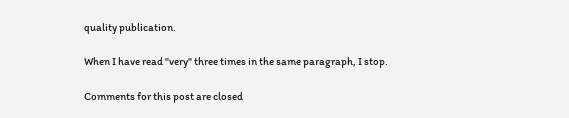quality publication.

When I have read "very" three times in the same paragraph, I stop.

Comments for this post are closed